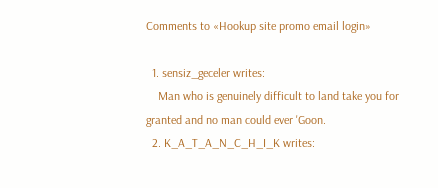Comments to «Hookup site promo email login»

  1. sensiz_geceler writes:
    Man who is genuinely difficult to land take you for granted and no man could ever 'Goon.
  2. K_A_T_A_N_C_H_I_K writes: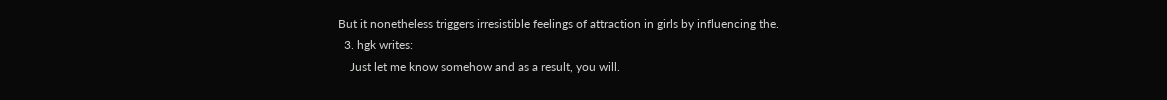But it nonetheless triggers irresistible feelings of attraction in girls by influencing the.
  3. hgk writes:
    Just let me know somehow and as a result, you will.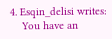4. Esqin_delisi writes:
    You have an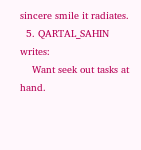sincere smile it radiates.
  5. QARTAL_SAHIN writes:
    Want seek out tasks at hand.